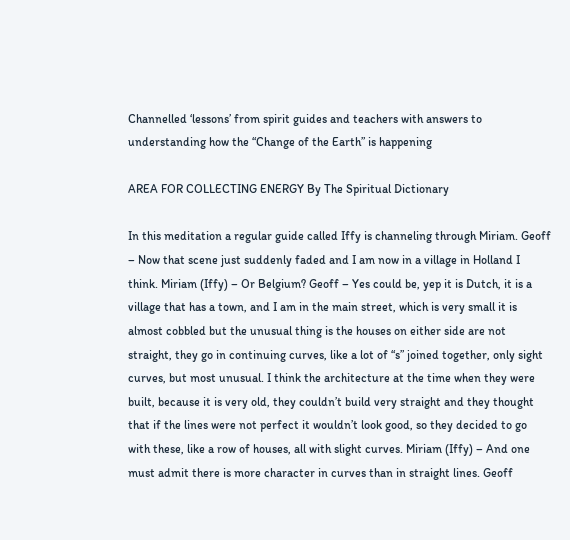Channelled ‘lessons’ from spirit guides and teachers with answers to understanding how the “Change of the Earth” is happening

AREA FOR COLLECTING ENERGY By The Spiritual Dictionary

In this meditation a regular guide called Iffy is channeling through Miriam. Geoff – Now that scene just suddenly faded and I am now in a village in Holland I think. Miriam (Iffy) – Or Belgium? Geoff – Yes could be, yep it is Dutch, it is a village that has a town, and I am in the main street, which is very small it is almost cobbled but the unusual thing is the houses on either side are not straight, they go in continuing curves, like a lot of “s” joined together, only sight curves, but most unusual. I think the architecture at the time when they were built, because it is very old, they couldn’t build very straight and they thought that if the lines were not perfect it wouldn’t look good, so they decided to go with these, like a row of houses, all with slight curves. Miriam (Iffy) – And one must admit there is more character in curves than in straight lines. Geoff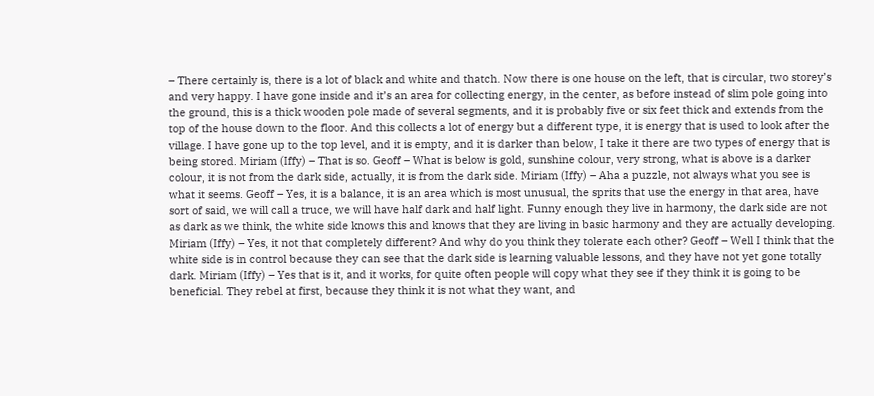– There certainly is, there is a lot of black and white and thatch. Now there is one house on the left, that is circular, two storey’s and very happy. I have gone inside and it’s an area for collecting energy, in the center, as before instead of slim pole going into the ground, this is a thick wooden pole made of several segments, and it is probably five or six feet thick and extends from the top of the house down to the floor. And this collects a lot of energy but a different type, it is energy that is used to look after the village. I have gone up to the top level, and it is empty, and it is darker than below, I take it there are two types of energy that is being stored. Miriam (Iffy) – That is so. Geoff – What is below is gold, sunshine colour, very strong, what is above is a darker colour, it is not from the dark side, actually, it is from the dark side. Miriam (Iffy) – Aha a puzzle, not always what you see is what it seems. Geoff – Yes, it is a balance, it is an area which is most unusual, the sprits that use the energy in that area, have sort of said, we will call a truce, we will have half dark and half light. Funny enough they live in harmony, the dark side are not as dark as we think, the white side knows this and knows that they are living in basic harmony and they are actually developing. Miriam (Iffy) – Yes, it not that completely different? And why do you think they tolerate each other? Geoff – Well I think that the white side is in control because they can see that the dark side is learning valuable lessons, and they have not yet gone totally dark. Miriam (Iffy) – Yes that is it, and it works, for quite often people will copy what they see if they think it is going to be beneficial. They rebel at first, because they think it is not what they want, and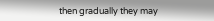then gradually they may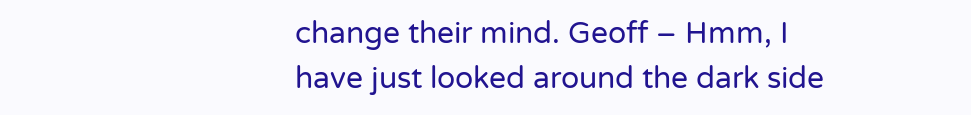change their mind. Geoff – Hmm, I have just looked around the dark side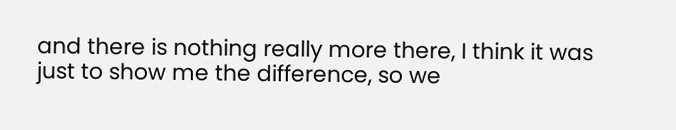and there is nothing really more there, I think it was just to show me the difference, so we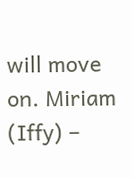will move on. Miriam (Iffy) –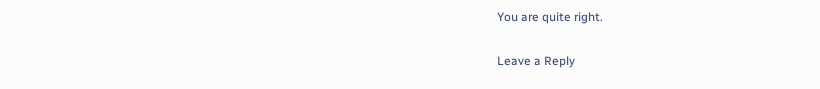You are quite right.

Leave a Reply